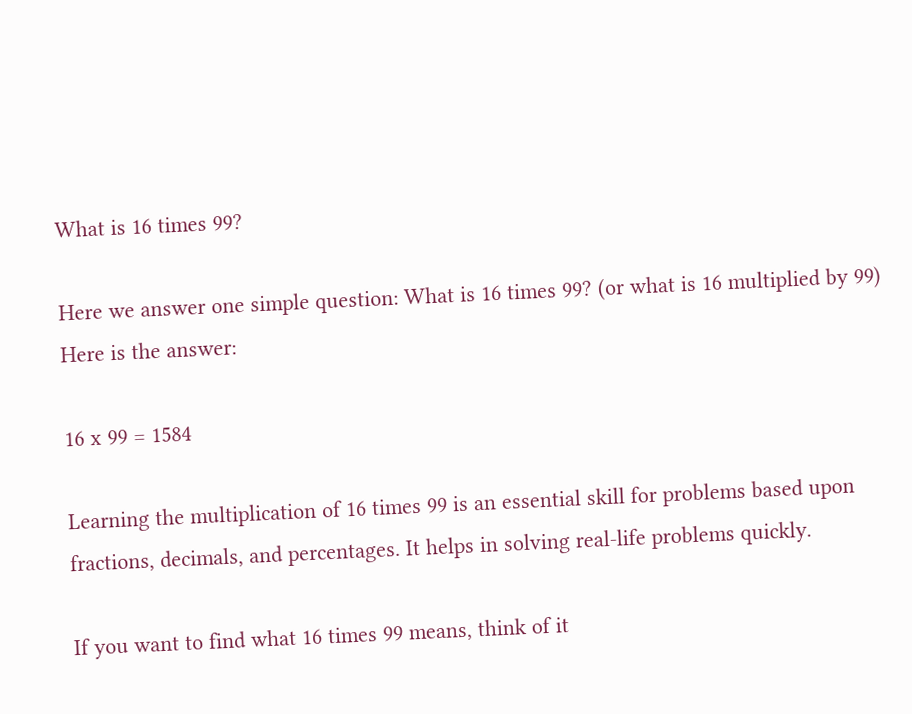What is 16 times 99?

Here we answer one simple question: What is 16 times 99? (or what is 16 multiplied by 99) Here is the answer:

16 x 99 = 1584

Learning the multiplication of 16 times 99 is an essential skill for problems based upon fractions, decimals, and percentages. It helps in solving real-life problems quickly.

If you want to find what 16 times 99 means, think of it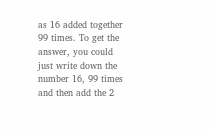as 16 added together 99 times. To get the answer, you could just write down the number 16, 99 times and then add the 2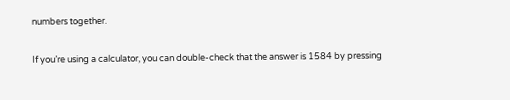numbers together.

If you’re using a calculator, you can double-check that the answer is 1584 by pressing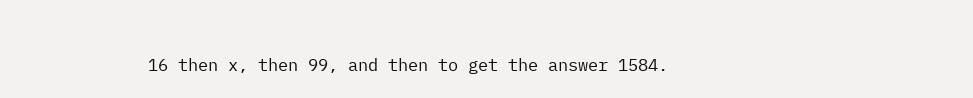16 then x, then 99, and then to get the answer 1584.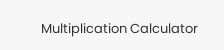Multiplication Calculator